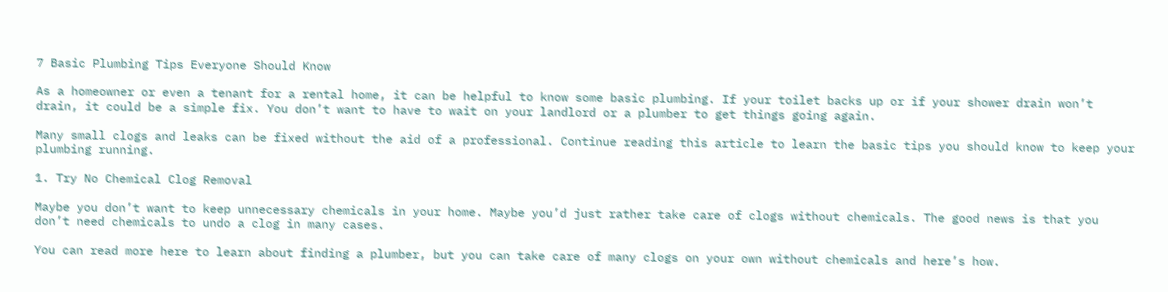7 Basic Plumbing Tips Everyone Should Know

As a homeowner or even a tenant for a rental home, it can be helpful to know some basic plumbing. If your toilet backs up or if your shower drain won’t drain, it could be a simple fix. You don’t want to have to wait on your landlord or a plumber to get things going again.

Many small clogs and leaks can be fixed without the aid of a professional. Continue reading this article to learn the basic tips you should know to keep your plumbing running.

1. Try No Chemical Clog Removal

Maybe you don’t want to keep unnecessary chemicals in your home. Maybe you’d just rather take care of clogs without chemicals. The good news is that you don’t need chemicals to undo a clog in many cases.

You can read more here to learn about finding a plumber, but you can take care of many clogs on your own without chemicals and here’s how.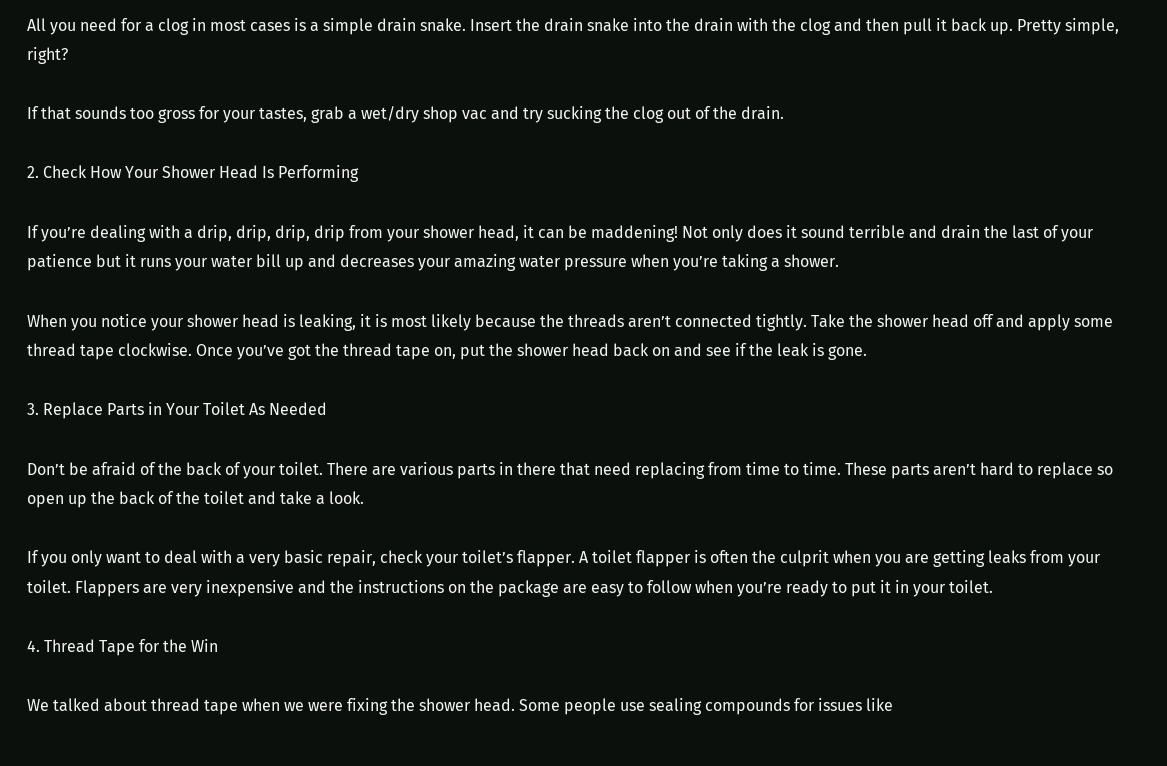All you need for a clog in most cases is a simple drain snake. Insert the drain snake into the drain with the clog and then pull it back up. Pretty simple, right?

If that sounds too gross for your tastes, grab a wet/dry shop vac and try sucking the clog out of the drain.

2. Check How Your Shower Head Is Performing

If you’re dealing with a drip, drip, drip, drip from your shower head, it can be maddening! Not only does it sound terrible and drain the last of your patience but it runs your water bill up and decreases your amazing water pressure when you’re taking a shower.

When you notice your shower head is leaking, it is most likely because the threads aren’t connected tightly. Take the shower head off and apply some thread tape clockwise. Once you’ve got the thread tape on, put the shower head back on and see if the leak is gone.

3. Replace Parts in Your Toilet As Needed

Don’t be afraid of the back of your toilet. There are various parts in there that need replacing from time to time. These parts aren’t hard to replace so open up the back of the toilet and take a look.

If you only want to deal with a very basic repair, check your toilet’s flapper. A toilet flapper is often the culprit when you are getting leaks from your toilet. Flappers are very inexpensive and the instructions on the package are easy to follow when you’re ready to put it in your toilet.

4. Thread Tape for the Win

We talked about thread tape when we were fixing the shower head. Some people use sealing compounds for issues like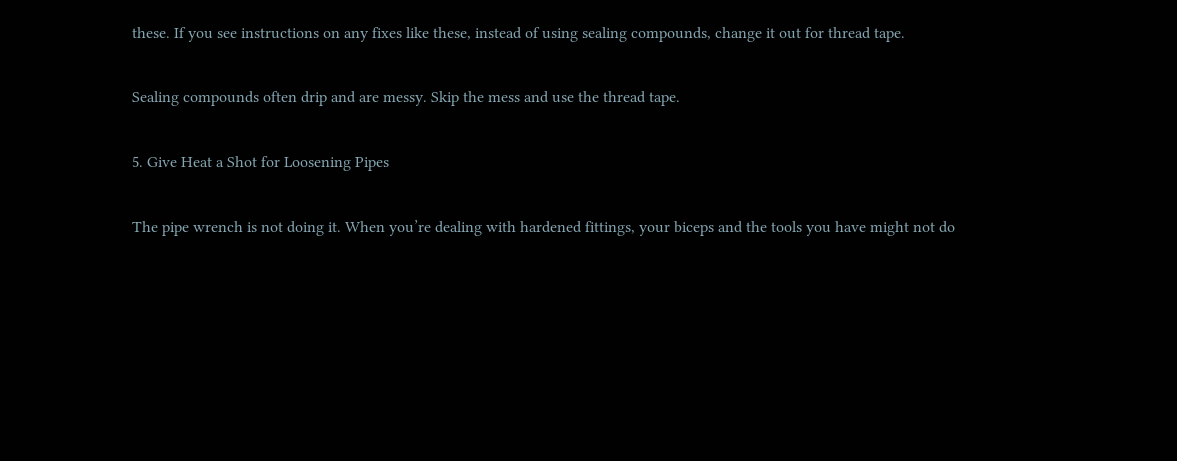these. If you see instructions on any fixes like these, instead of using sealing compounds, change it out for thread tape.

Sealing compounds often drip and are messy. Skip the mess and use the thread tape.

5. Give Heat a Shot for Loosening Pipes

The pipe wrench is not doing it. When you’re dealing with hardened fittings, your biceps and the tools you have might not do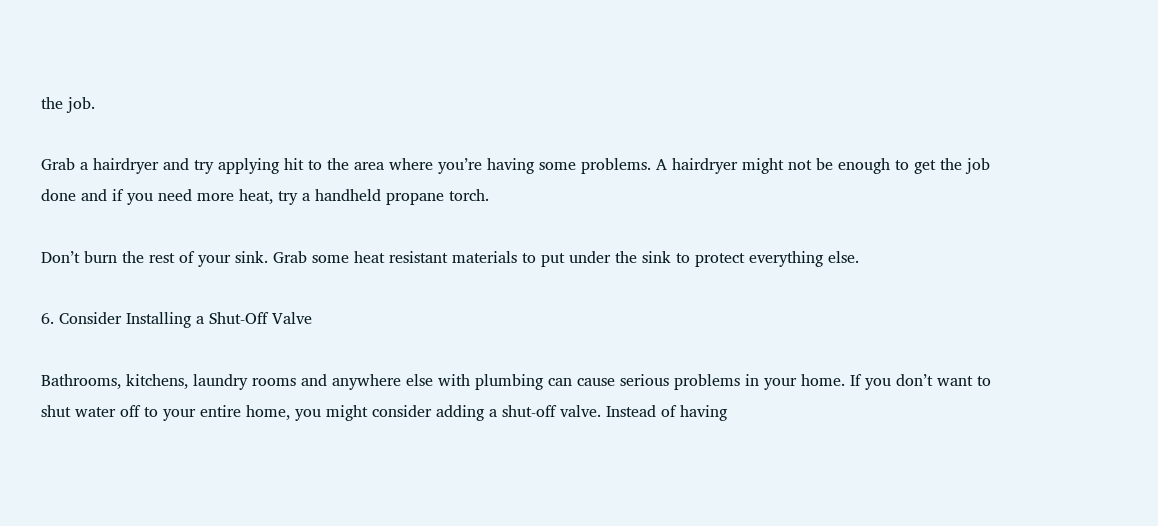the job.

Grab a hairdryer and try applying hit to the area where you’re having some problems. A hairdryer might not be enough to get the job done and if you need more heat, try a handheld propane torch.

Don’t burn the rest of your sink. Grab some heat resistant materials to put under the sink to protect everything else.

6. Consider Installing a Shut-Off Valve

Bathrooms, kitchens, laundry rooms and anywhere else with plumbing can cause serious problems in your home. If you don’t want to shut water off to your entire home, you might consider adding a shut-off valve. Instead of having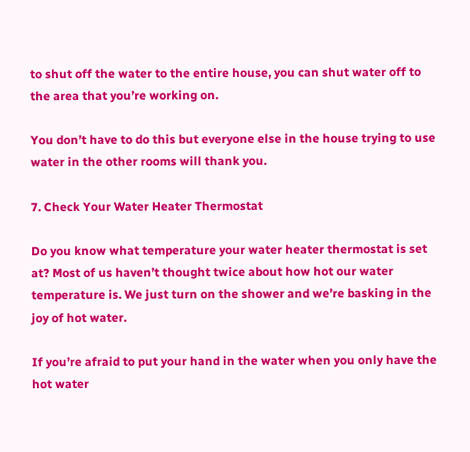to shut off the water to the entire house, you can shut water off to the area that you’re working on.

You don’t have to do this but everyone else in the house trying to use water in the other rooms will thank you.

7. Check Your Water Heater Thermostat

Do you know what temperature your water heater thermostat is set at? Most of us haven’t thought twice about how hot our water temperature is. We just turn on the shower and we’re basking in the joy of hot water.

If you’re afraid to put your hand in the water when you only have the hot water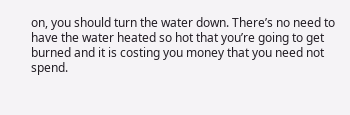on, you should turn the water down. There’s no need to have the water heated so hot that you’re going to get burned and it is costing you money that you need not spend.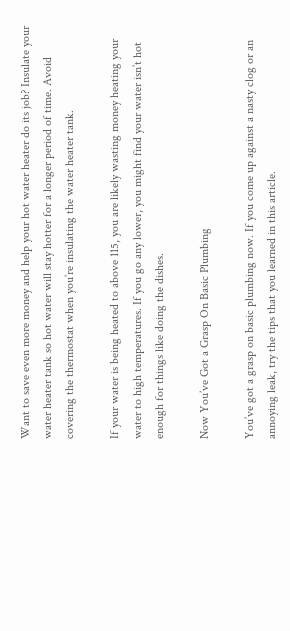Want to save even more money and help your hot water heater do its job? Insulate your water heater tank so hot water will stay hotter for a longer period of time. Avoid covering the thermostat when you’re insulating the water heater tank.

If your water is being heated to above 115, you are likely wasting money heating your water to high temperatures. If you go any lower, you might find your water isn’t hot enough for things like doing the dishes.

Now You’ve Got a Grasp On Basic Plumbing

You’ve got a grasp on basic plumbing now. If you come up against a nasty clog or an annoying leak, try the tips that you learned in this article.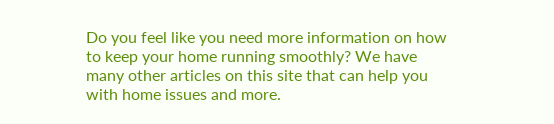Do you feel like you need more information on how to keep your home running smoothly? We have many other articles on this site that can help you with home issues and more.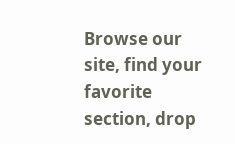Browse our site, find your favorite section, drop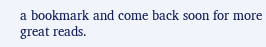a bookmark and come back soon for more great reads.